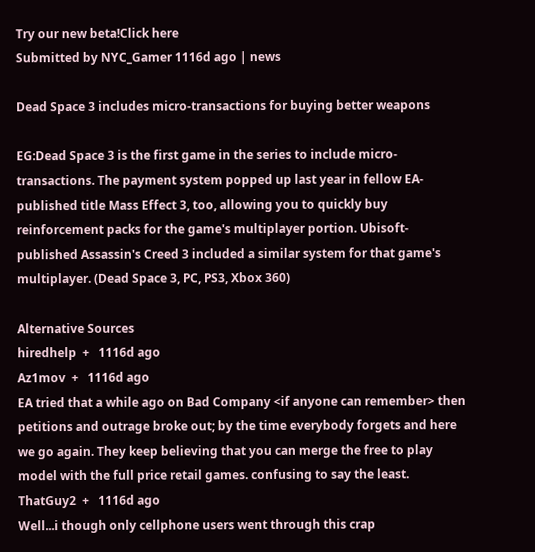Try our new beta!Click here
Submitted by NYC_Gamer 1116d ago | news

Dead Space 3 includes micro-transactions for buying better weapons

EG:Dead Space 3 is the first game in the series to include micro-transactions. The payment system popped up last year in fellow EA-published title Mass Effect 3, too, allowing you to quickly buy reinforcement packs for the game's multiplayer portion. Ubisoft-published Assassin's Creed 3 included a similar system for that game's multiplayer. (Dead Space 3, PC, PS3, Xbox 360)

Alternative Sources
hiredhelp  +   1116d ago
Az1mov  +   1116d ago
EA tried that a while ago on Bad Company <if anyone can remember> then petitions and outrage broke out; by the time everybody forgets and here we go again. They keep believing that you can merge the free to play model with the full price retail games. confusing to say the least.
ThatGuy2  +   1116d ago
Well...i though only cellphone users went through this crap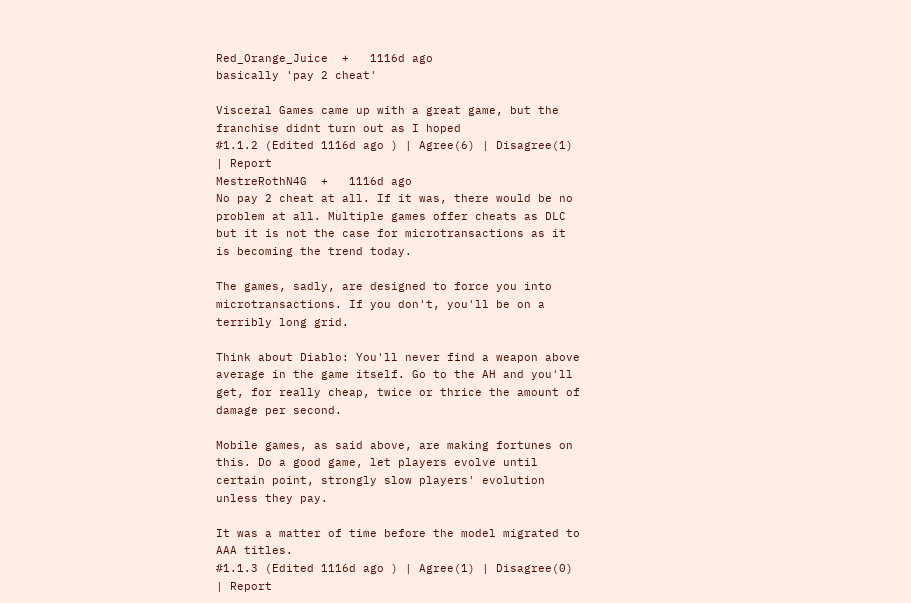Red_Orange_Juice  +   1116d ago
basically 'pay 2 cheat'

Visceral Games came up with a great game, but the franchise didnt turn out as I hoped
#1.1.2 (Edited 1116d ago ) | Agree(6) | Disagree(1) | Report
MestreRothN4G  +   1116d ago
No pay 2 cheat at all. If it was, there would be no problem at all. Multiple games offer cheats as DLC but it is not the case for microtransactions as it is becoming the trend today.

The games, sadly, are designed to force you into microtransactions. If you don't, you'll be on a terribly long grid.

Think about Diablo: You'll never find a weapon above average in the game itself. Go to the AH and you'll get, for really cheap, twice or thrice the amount of damage per second.

Mobile games, as said above, are making fortunes on this. Do a good game, let players evolve until certain point, strongly slow players' evolution unless they pay.

It was a matter of time before the model migrated to AAA titles.
#1.1.3 (Edited 1116d ago ) | Agree(1) | Disagree(0) | Report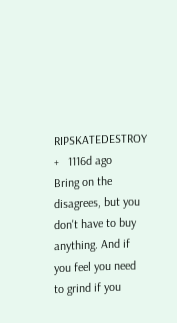RIPSKATEDESTROY  +   1116d ago
Bring on the disagrees, but you don't have to buy anything. And if you feel you need to grind if you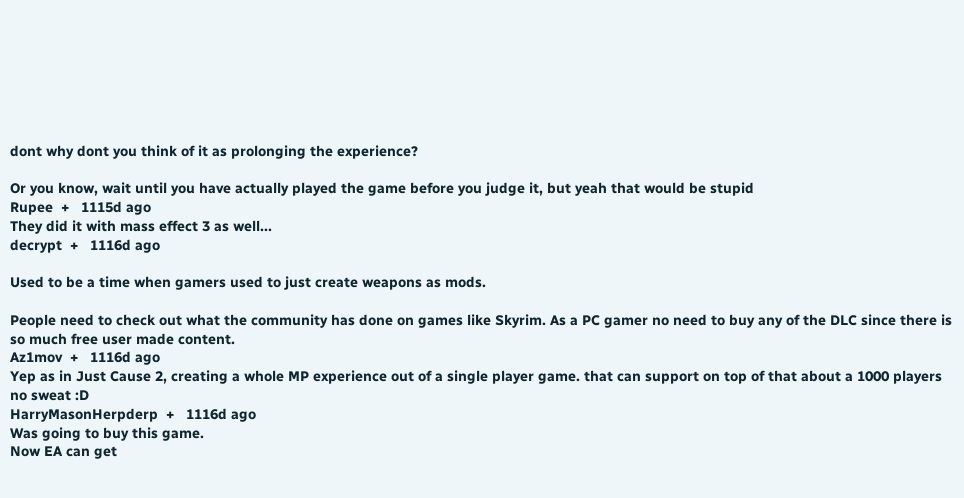dont why dont you think of it as prolonging the experience?

Or you know, wait until you have actually played the game before you judge it, but yeah that would be stupid
Rupee  +   1115d ago
They did it with mass effect 3 as well...
decrypt  +   1116d ago

Used to be a time when gamers used to just create weapons as mods.

People need to check out what the community has done on games like Skyrim. As a PC gamer no need to buy any of the DLC since there is so much free user made content.
Az1mov  +   1116d ago
Yep as in Just Cause 2, creating a whole MP experience out of a single player game. that can support on top of that about a 1000 players no sweat :D
HarryMasonHerpderp  +   1116d ago
Was going to buy this game.
Now EA can get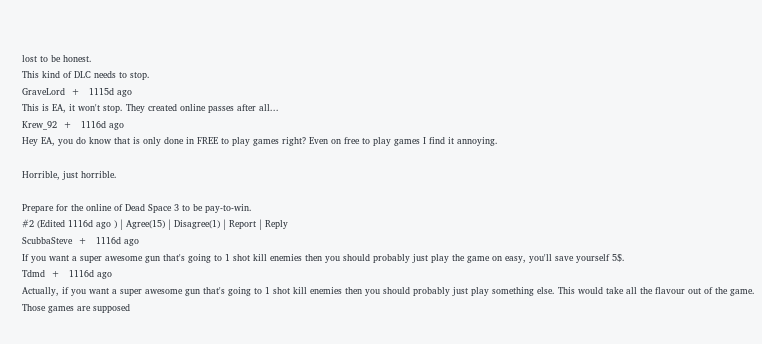lost to be honest.
This kind of DLC needs to stop.
GraveLord  +   1115d ago
This is EA, it won't stop. They created online passes after all...
Krew_92  +   1116d ago
Hey EA, you do know that is only done in FREE to play games right? Even on free to play games I find it annoying.

Horrible, just horrible.

Prepare for the online of Dead Space 3 to be pay-to-win.
#2 (Edited 1116d ago ) | Agree(15) | Disagree(1) | Report | Reply
ScubbaSteve  +   1116d ago
If you want a super awesome gun that's going to 1 shot kill enemies then you should probably just play the game on easy, you'll save yourself 5$.
Tdmd  +   1116d ago
Actually, if you want a super awesome gun that's going to 1 shot kill enemies then you should probably just play something else. This would take all the flavour out of the game. Those games are supposed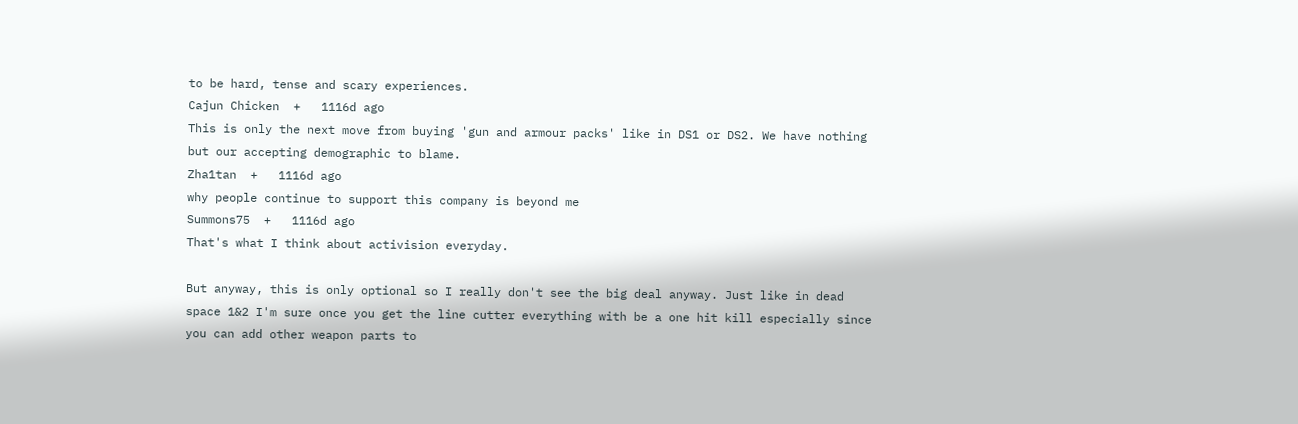to be hard, tense and scary experiences.
Cajun Chicken  +   1116d ago
This is only the next move from buying 'gun and armour packs' like in DS1 or DS2. We have nothing but our accepting demographic to blame.
Zha1tan  +   1116d ago
why people continue to support this company is beyond me
Summons75  +   1116d ago
That's what I think about activision everyday.

But anyway, this is only optional so I really don't see the big deal anyway. Just like in dead space 1&2 I'm sure once you get the line cutter everything with be a one hit kill especially since you can add other weapon parts to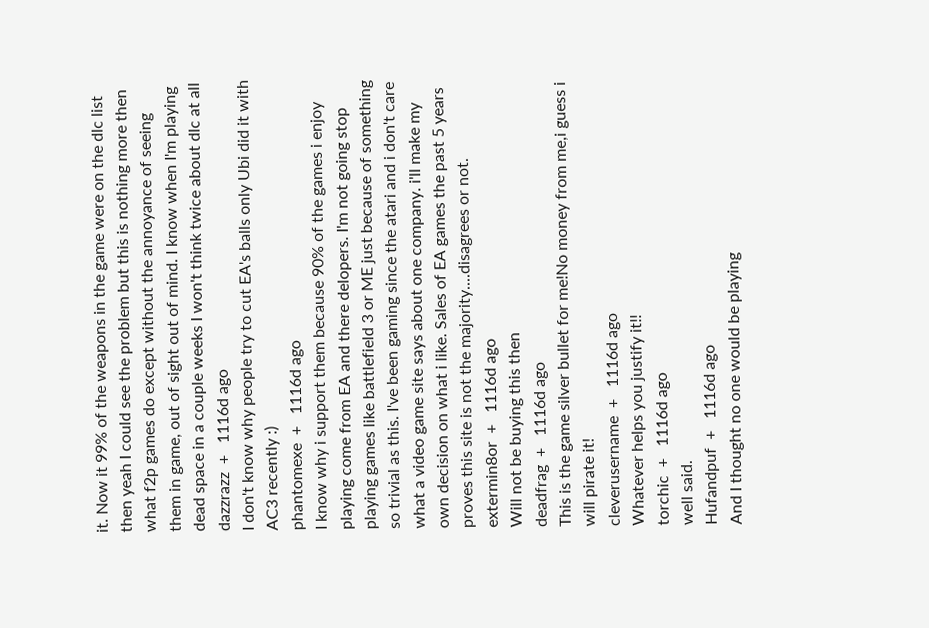it. Now it 99% of the weapons in the game were on the dlc list then yeah I could see the problem but this is nothing more then what f2p games do except without the annoyance of seeing them in game, out of sight out of mind. I know when I'm playing dead space in a couple weeks I won't think twice about dlc at all
dazzrazz  +   1116d ago
I don't know why people try to cut EA's balls only Ubi did it with AC3 recently :)
phantomexe  +   1116d ago
I know why i support them because 90% of the games i enjoy playing come from EA and there delopers. I'm not going stop playing games like battlefield 3 or ME just because of something so trivial as this. I've been gaming since the atari and i don't care what a video game site says about one company. i'll make my own decision on what i like. Sales of EA games the past 5 years proves this site is not the majority....disagrees or not.
extermin8or  +   1116d ago
Will not be buying this then
deadfrag  +   1116d ago
This is the game silver bullet for me!No money from me,i guess i will pirate it!
cleverusername  +   1116d ago
Whatever helps you justify it!!
torchic  +   1116d ago
well said.
Hufandpuf  +   1116d ago
And I thought no one would be playing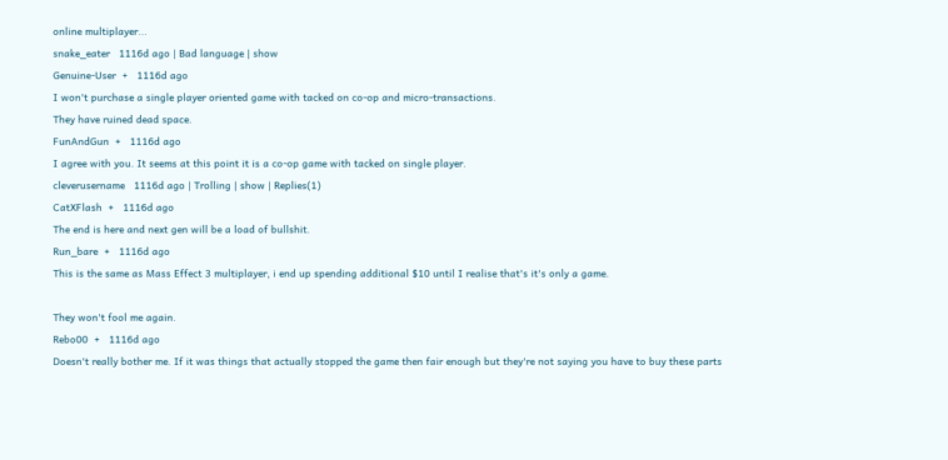online multiplayer...
snake_eater   1116d ago | Bad language | show
Genuine-User  +   1116d ago
I won't purchase a single player oriented game with tacked on co-op and micro-transactions.
They have ruined dead space.
FunAndGun  +   1116d ago
I agree with you. It seems at this point it is a co-op game with tacked on single player.
cleverusername   1116d ago | Trolling | show | Replies(1)
CatXFlash  +   1116d ago
The end is here and next gen will be a load of bullshit.
Run_bare  +   1116d ago
This is the same as Mass Effect 3 multiplayer, i end up spending additional $10 until I realise that's it's only a game.

They won't fool me again.
Rebo00  +   1116d ago
Doesn't really bother me. If it was things that actually stopped the game then fair enough but they're not saying you have to buy these parts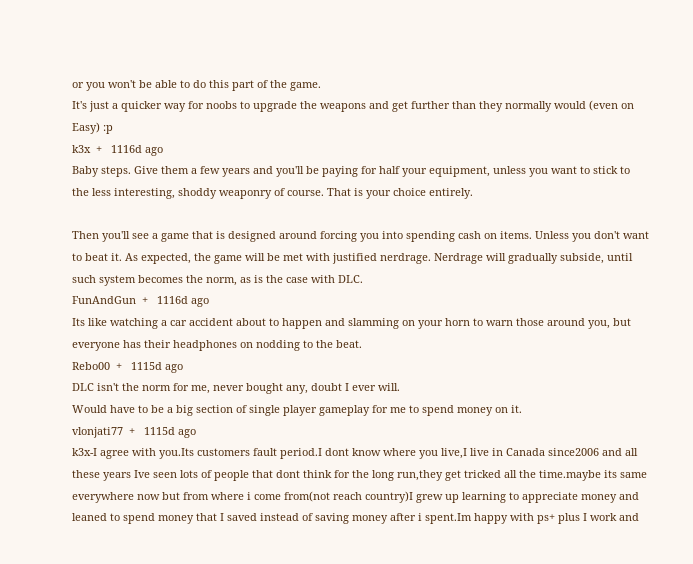or you won't be able to do this part of the game.
It's just a quicker way for noobs to upgrade the weapons and get further than they normally would (even on Easy) :p
k3x  +   1116d ago
Baby steps. Give them a few years and you'll be paying for half your equipment, unless you want to stick to the less interesting, shoddy weaponry of course. That is your choice entirely.

Then you'll see a game that is designed around forcing you into spending cash on items. Unless you don't want to beat it. As expected, the game will be met with justified nerdrage. Nerdrage will gradually subside, until such system becomes the norm, as is the case with DLC.
FunAndGun  +   1116d ago
Its like watching a car accident about to happen and slamming on your horn to warn those around you, but everyone has their headphones on nodding to the beat.
Rebo00  +   1115d ago
DLC isn't the norm for me, never bought any, doubt I ever will.
Would have to be a big section of single player gameplay for me to spend money on it.
vlonjati77  +   1115d ago
k3x-I agree with you.Its customers fault period.I dont know where you live,I live in Canada since2006 and all these years Ive seen lots of people that dont think for the long run,they get tricked all the time.maybe its same everywhere now but from where i come from(not reach country)I grew up learning to appreciate money and leaned to spend money that I saved instead of saving money after i spent.Im happy with ps+ plus I work and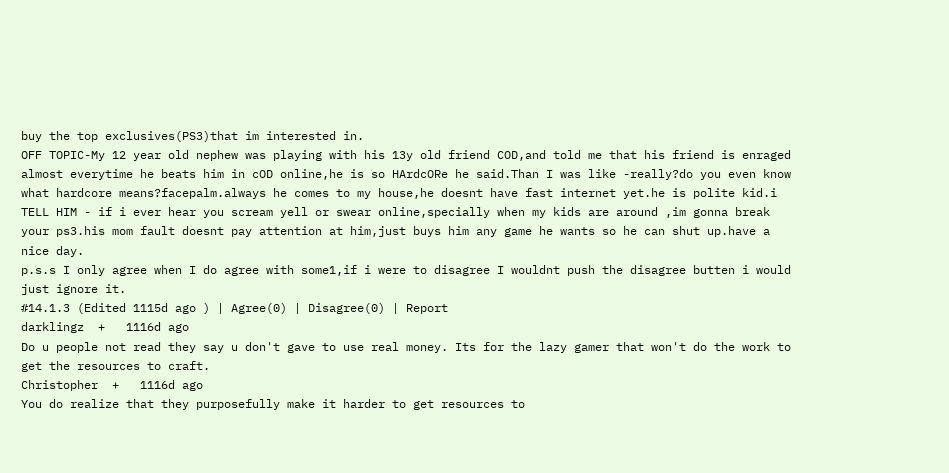buy the top exclusives(PS3)that im interested in.
OFF TOPIC-My 12 year old nephew was playing with his 13y old friend COD,and told me that his friend is enraged almost everytime he beats him in cOD online,he is so HArdcORe he said.Than I was like -really?do you even know what hardcore means?facepalm.always he comes to my house,he doesnt have fast internet yet.he is polite kid.i TELL HIM - if i ever hear you scream yell or swear online,specially when my kids are around ,im gonna break your ps3.his mom fault doesnt pay attention at him,just buys him any game he wants so he can shut up.have a nice day.
p.s.s I only agree when I do agree with some1,if i were to disagree I wouldnt push the disagree butten i would just ignore it.
#14.1.3 (Edited 1115d ago ) | Agree(0) | Disagree(0) | Report
darklingz  +   1116d ago
Do u people not read they say u don't gave to use real money. Its for the lazy gamer that won't do the work to get the resources to craft.
Christopher  +   1116d ago
You do realize that they purposefully make it harder to get resources to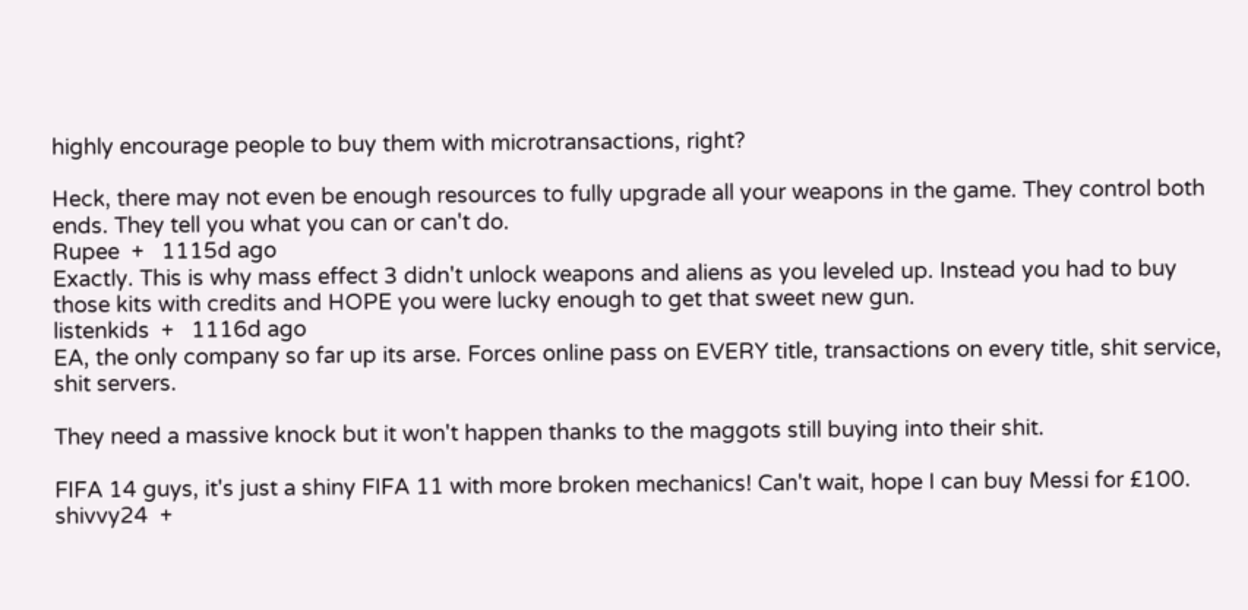highly encourage people to buy them with microtransactions, right?

Heck, there may not even be enough resources to fully upgrade all your weapons in the game. They control both ends. They tell you what you can or can't do.
Rupee  +   1115d ago
Exactly. This is why mass effect 3 didn't unlock weapons and aliens as you leveled up. Instead you had to buy those kits with credits and HOPE you were lucky enough to get that sweet new gun.
listenkids  +   1116d ago
EA, the only company so far up its arse. Forces online pass on EVERY title, transactions on every title, shit service, shit servers.

They need a massive knock but it won't happen thanks to the maggots still buying into their shit.

FIFA 14 guys, it's just a shiny FIFA 11 with more broken mechanics! Can't wait, hope I can buy Messi for £100.
shivvy24  +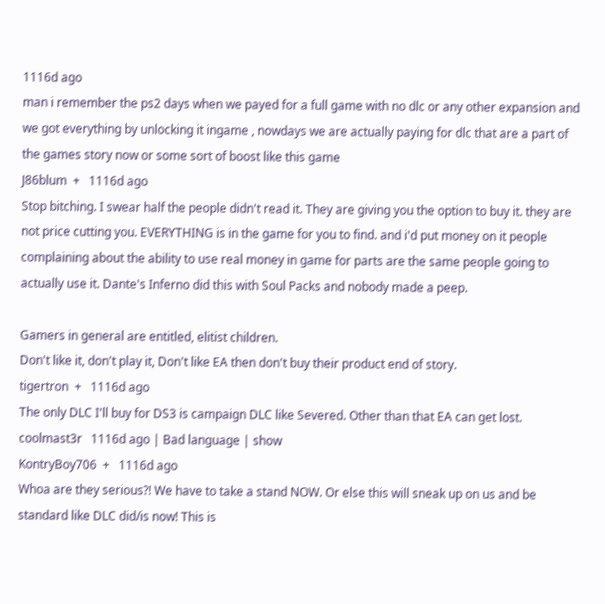1116d ago
man i remember the ps2 days when we payed for a full game with no dlc or any other expansion and we got everything by unlocking it ingame , nowdays we are actually paying for dlc that are a part of the games story now or some sort of boost like this game
J86blum  +   1116d ago
Stop bitching. I swear half the people didn't read it. They are giving you the option to buy it. they are not price cutting you. EVERYTHING is in the game for you to find. and i'd put money on it people complaining about the ability to use real money in game for parts are the same people going to actually use it. Dante's Inferno did this with Soul Packs and nobody made a peep.

Gamers in general are entitled, elitist children.
Don't like it, don't play it, Don't like EA then don't buy their product end of story.
tigertron  +   1116d ago
The only DLC I'll buy for DS3 is campaign DLC like Severed. Other than that EA can get lost.
coolmast3r   1116d ago | Bad language | show
KontryBoy706  +   1116d ago
Whoa are they serious?! We have to take a stand NOW. Or else this will sneak up on us and be standard like DLC did/is now! This is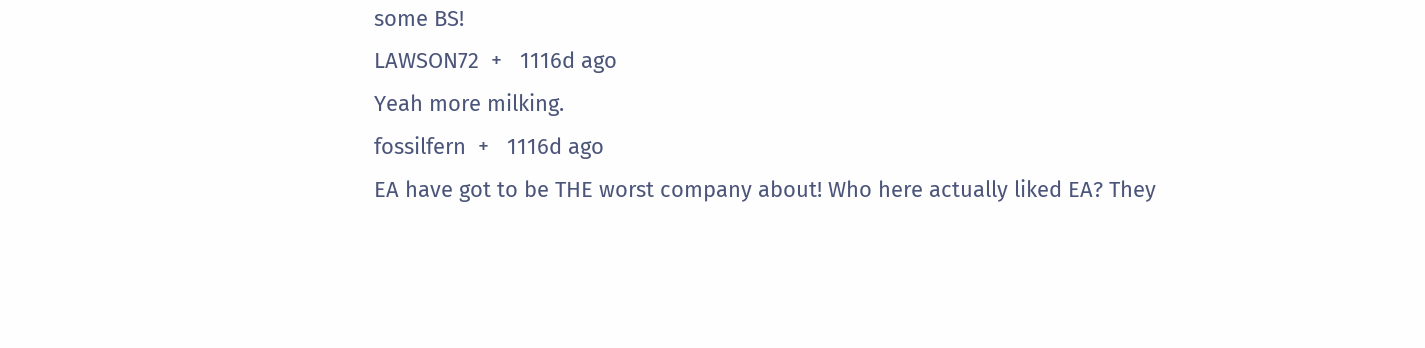some BS!
LAWSON72  +   1116d ago
Yeah more milking.
fossilfern  +   1116d ago
EA have got to be THE worst company about! Who here actually liked EA? They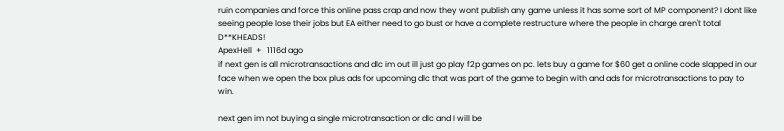ruin companies and force this online pass crap and now they wont publish any game unless it has some sort of MP component? I dont like seeing people lose their jobs but EA either need to go bust or have a complete restructure where the people in charge aren't total D**KHEADS!
ApexHell  +   1116d ago
if next gen is all microtransactions and dlc im out ill just go play f2p games on pc. lets buy a game for $60 get a online code slapped in our face when we open the box plus ads for upcoming dlc that was part of the game to begin with and ads for microtransactions to pay to win.

next gen im not buying a single microtransaction or dlc and I will be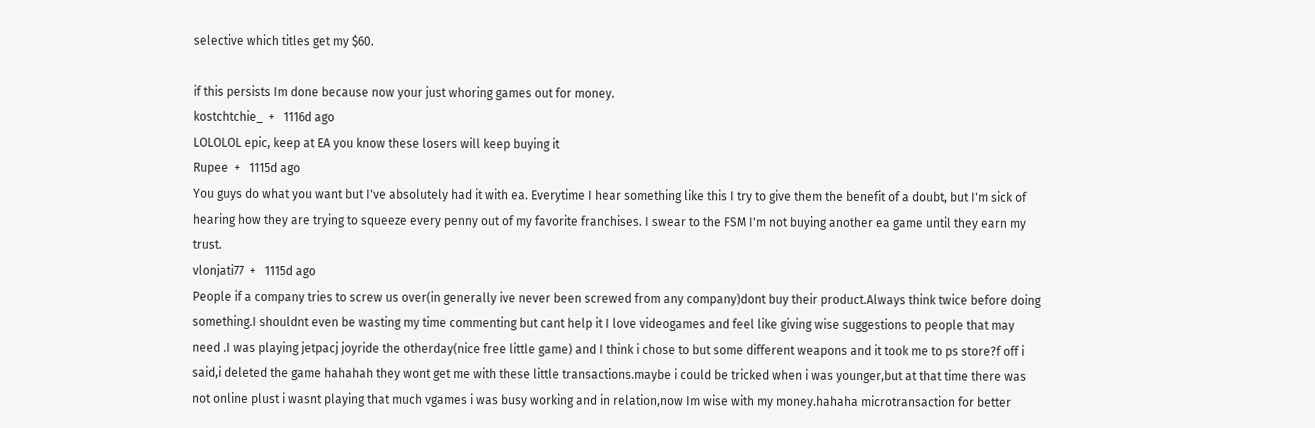selective which titles get my $60.

if this persists Im done because now your just whoring games out for money.
kostchtchie_  +   1116d ago
LOLOLOL epic, keep at EA you know these losers will keep buying it
Rupee  +   1115d ago
You guys do what you want but I've absolutely had it with ea. Everytime I hear something like this I try to give them the benefit of a doubt, but I'm sick of hearing how they are trying to squeeze every penny out of my favorite franchises. I swear to the FSM I'm not buying another ea game until they earn my trust.
vlonjati77  +   1115d ago
People if a company tries to screw us over(in generally ive never been screwed from any company)dont buy their product.Always think twice before doing something.I shouldnt even be wasting my time commenting but cant help it I love videogames and feel like giving wise suggestions to people that may need .I was playing jetpacj joyride the otherday(nice free little game) and I think i chose to but some different weapons and it took me to ps store?f off i said,i deleted the game hahahah they wont get me with these little transactions.maybe i could be tricked when i was younger,but at that time there was not online plust i wasnt playing that much vgames i was busy working and in relation,now Im wise with my money.hahaha microtransaction for better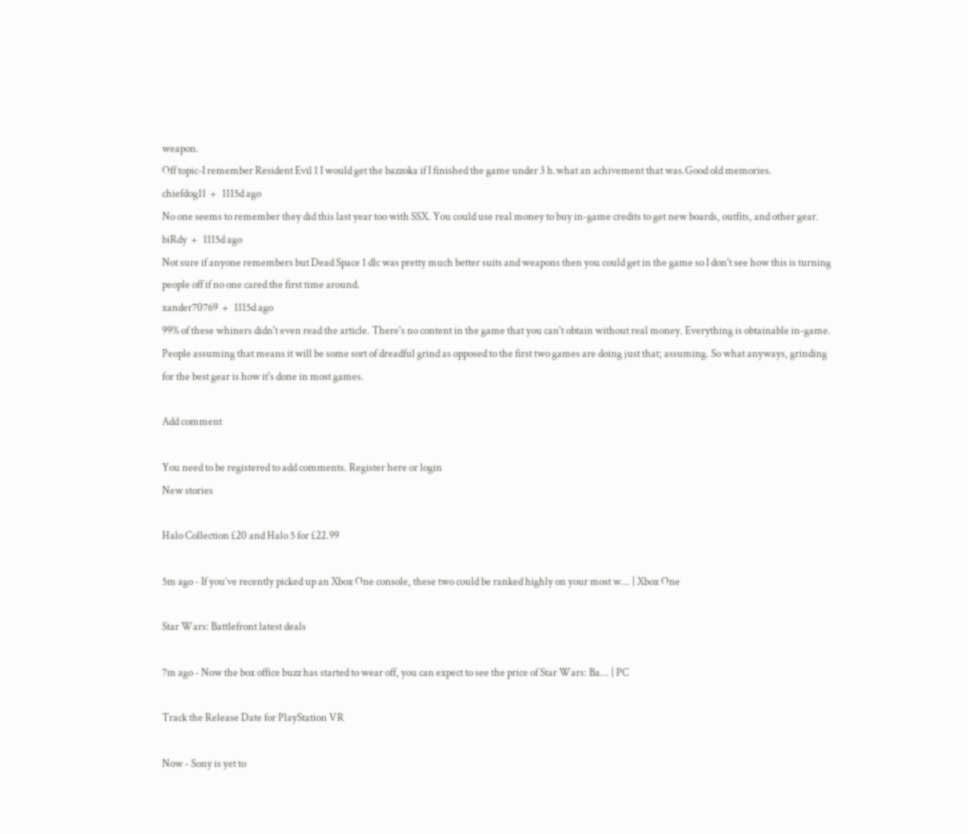weapon.
Off topic-I remember Resident Evil 1 I would get the bazzoka if I finished the game under 3 h.what an achivement that was.Good old memories.
chiefdog11  +   1115d ago
No one seems to remember they did this last year too with SSX. You could use real money to buy in-game credits to get new boards, outfits, and other gear.
biRdy  +   1115d ago
Not sure if anyone remembers but Dead Space 1 dlc was pretty much better suits and weapons then you could get in the game so I don't see how this is turning people off if no one cared the first time around.
xander70769  +   1115d ago
99% of these whiners didn't even read the article. There's no content in the game that you can't obtain without real money. Everything is obtainable in-game. People assuming that means it will be some sort of dreadful grind as opposed to the first two games are doing just that; assuming. So what anyways, grinding for the best gear is how it's done in most games.

Add comment

You need to be registered to add comments. Register here or login
New stories

Halo Collection £20 and Halo 5 for £22.99

5m ago - If you’ve recently picked up an Xbox One console, these two could be ranked highly on your most w... | Xbox One

Star Wars: Battlefront latest deals

7m ago - Now the box office buzz has started to wear off, you can expect to see the price of Star Wars: Ba... | PC

Track the Release Date for PlayStation VR

Now - Sony is yet to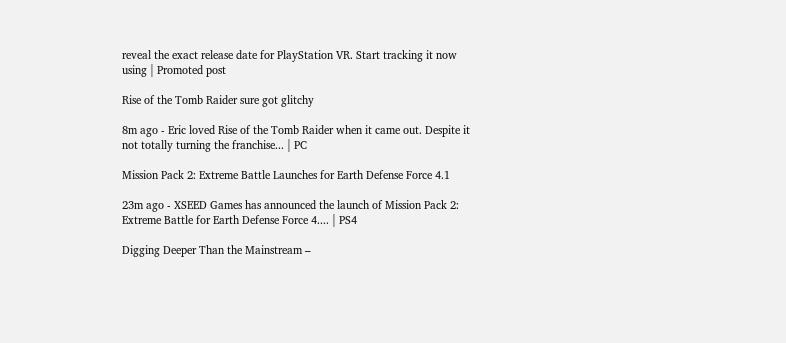reveal the exact release date for PlayStation VR. Start tracking it now using | Promoted post

Rise of the Tomb Raider sure got glitchy

8m ago - Eric loved Rise of the Tomb Raider when it came out. Despite it not totally turning the franchise... | PC

Mission Pack 2: Extreme Battle Launches for Earth Defense Force 4.1

23m ago - XSEED Games has announced the launch of Mission Pack 2: Extreme Battle for Earth Defense Force 4.... | PS4

Digging Deeper Than the Mainstream –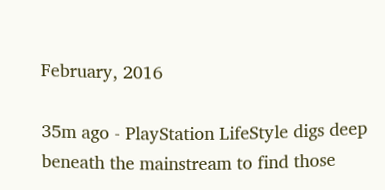February, 2016

35m ago - PlayStation LifeStyle digs deep beneath the mainstream to find those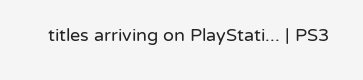titles arriving on PlayStati... | PS3